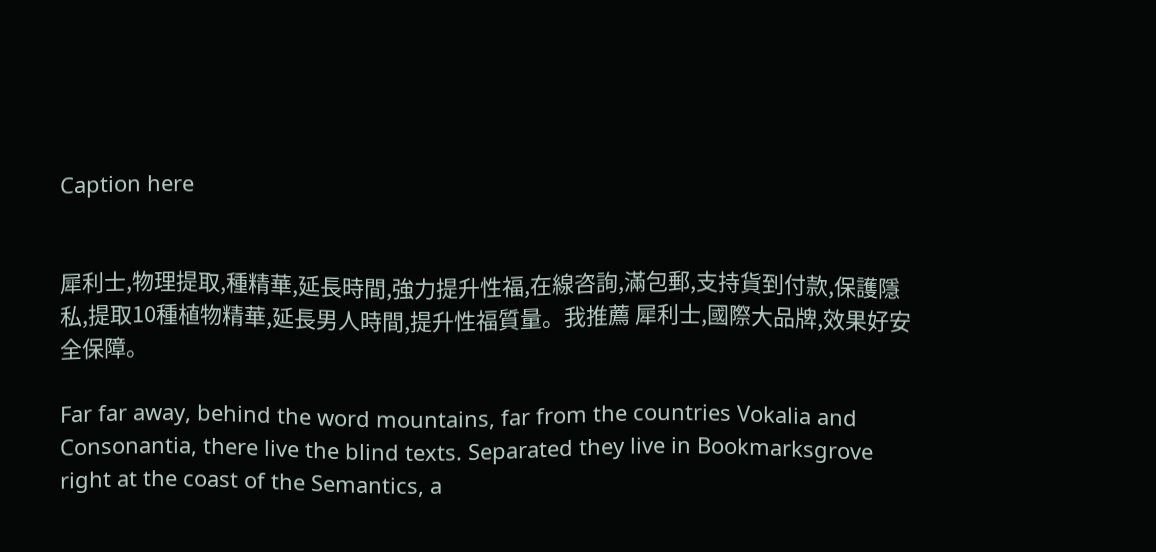Caption here


犀利士,物理提取,種精華,延長時間,強力提升性福,在線咨詢,滿包郵,支持貨到付款,保護隱私,提取10種植物精華,延長男人時間,提升性福質量。我推薦 犀利士,國際大品牌,效果好安全保障。

Far far away, behind the word mountains, far from the countries Vokalia and Consonantia, there live the blind texts. Separated they live in Bookmarksgrove right at the coast of the Semantics, a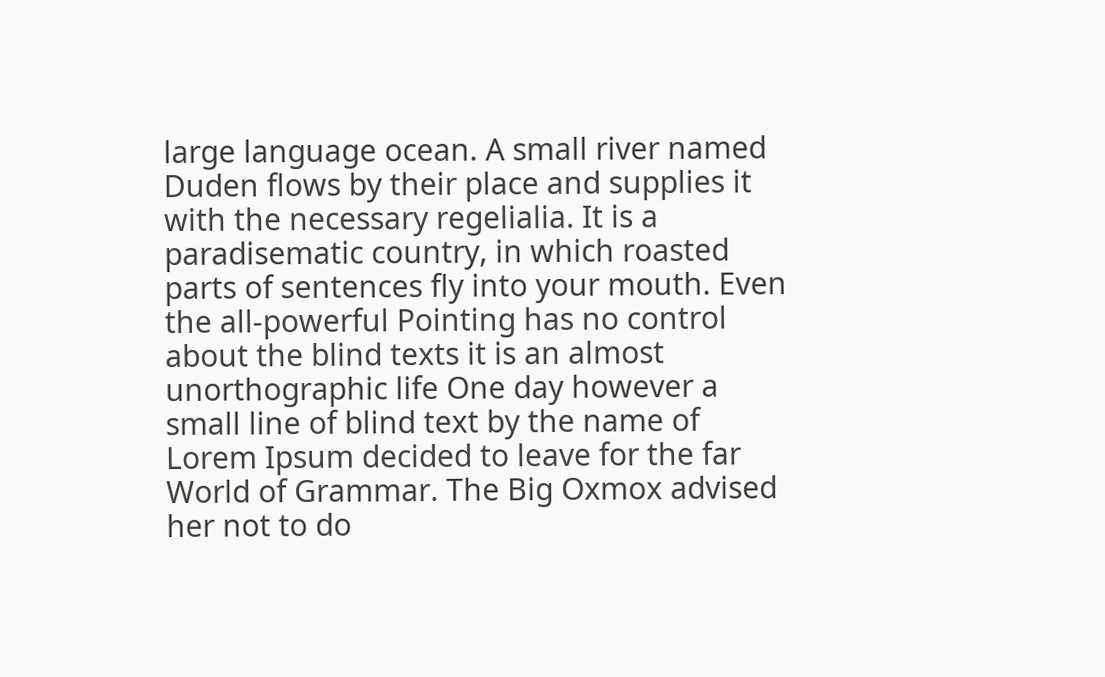large language ocean. A small river named Duden flows by their place and supplies it with the necessary regelialia. It is a paradisematic country, in which roasted parts of sentences fly into your mouth. Even the all-powerful Pointing has no control about the blind texts it is an almost unorthographic life One day however a small line of blind text by the name of Lorem Ipsum decided to leave for the far World of Grammar. The Big Oxmox advised her not to do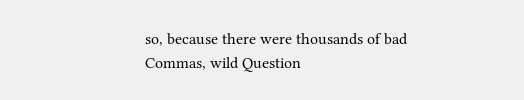so, because there were thousands of bad Commas, wild Question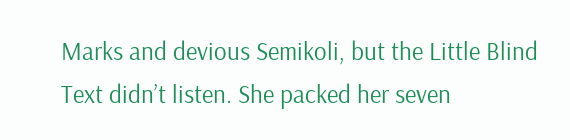Marks and devious Semikoli, but the Little Blind Text didn’t listen. She packed her seven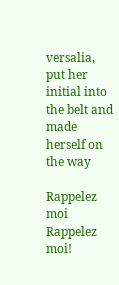versalia, put her initial into the belt and made herself on the way

Rappelez moi
Rappelez moi!